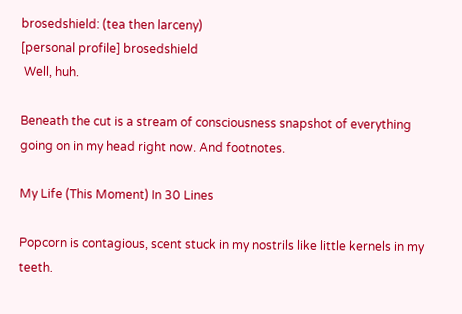brosedshield: (tea then larceny)
[personal profile] brosedshield
 Well, huh.

Beneath the cut is a stream of consciousness snapshot of everything going on in my head right now. And footnotes.

My Life (This Moment) In 30 Lines

Popcorn is contagious, scent stuck in my nostrils like little kernels in my teeth.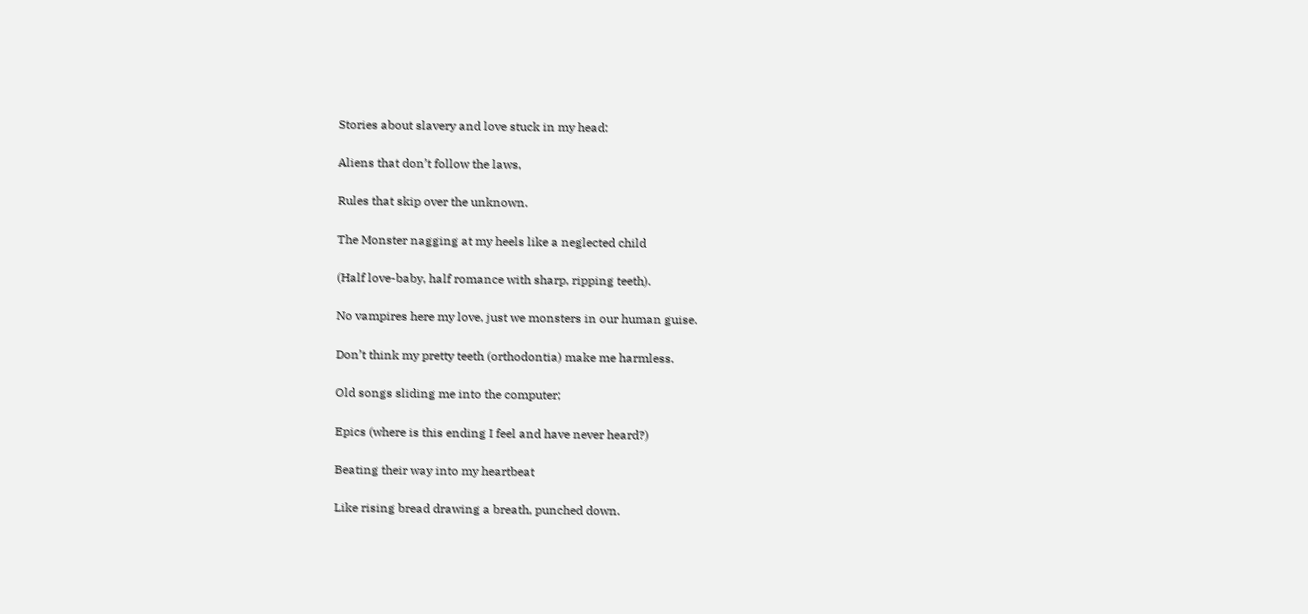Stories about slavery and love stuck in my head:

Aliens that don’t follow the laws,

Rules that skip over the unknown.

The Monster nagging at my heels like a neglected child

(Half love-baby, half romance with sharp, ripping teeth).

No vampires here my love, just we monsters in our human guise.

Don’t think my pretty teeth (orthodontia) make me harmless.

Old songs sliding me into the computer;

Epics (where is this ending I feel and have never heard?)

Beating their way into my heartbeat

Like rising bread drawing a breath, punched down.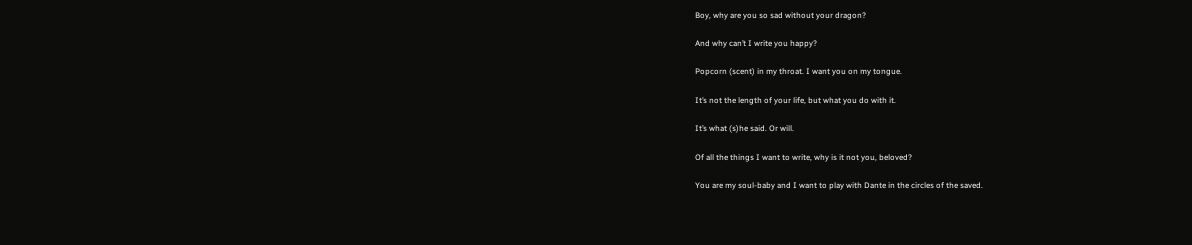Boy, why are you so sad without your dragon?

And why can’t I write you happy?

Popcorn (scent) in my throat. I want you on my tongue.

It’s not the length of your life, but what you do with it.

It’s what (s)he said. Or will.

Of all the things I want to write, why is it not you, beloved?

You are my soul-baby and I want to play with Dante in the circles of the saved.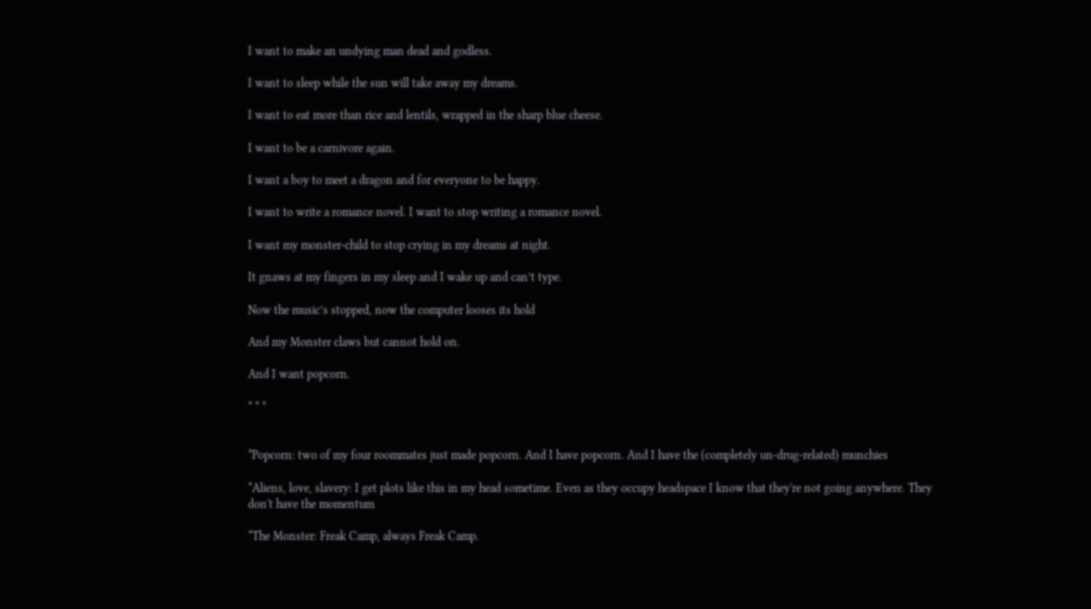I want to make an undying man dead and godless.

I want to sleep while the sun will take away my dreams.

I want to eat more than rice and lentils, wrapped in the sharp blue cheese.

I want to be a carnivore again.

I want a boy to meet a dragon and for everyone to be happy.

I want to write a romance novel. I want to stop writing a romance novel.

I want my monster-child to stop crying in my dreams at night.

It gnaws at my fingers in my sleep and I wake up and can’t type.

Now the music’s stopped, now the computer looses its hold

And my Monster claws but cannot hold on.

And I want popcorn.

* * *


*Popcorn: two of my four roommates just made popcorn. And I have popcorn. And I have the (completely un-drug-related) munchies

*Aliens, love, slavery: I get plots like this in my head sometime. Even as they occupy headspace I know that they're not going anywhere. They don't have the momentum

*The Monster: Freak Camp, always Freak Camp.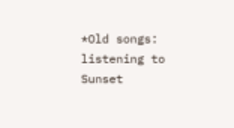*Old songs: listening to Sunset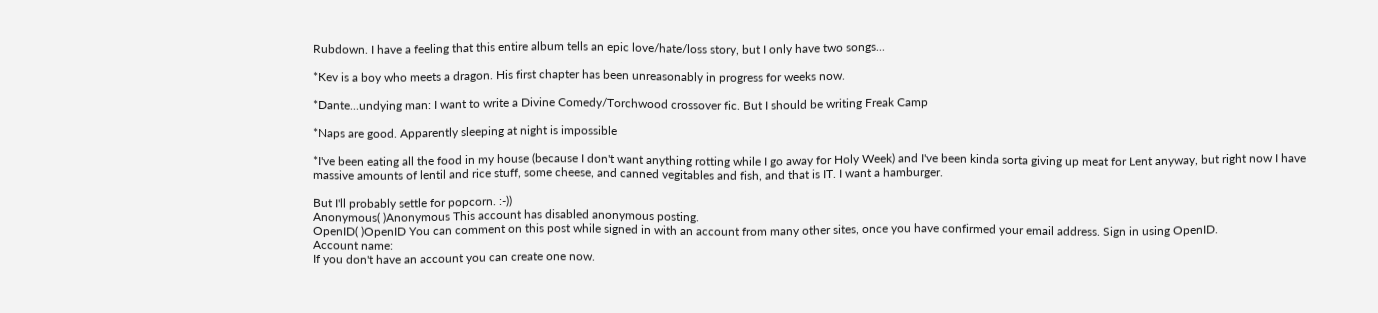Rubdown. I have a feeling that this entire album tells an epic love/hate/loss story, but I only have two songs...

*Kev is a boy who meets a dragon. His first chapter has been unreasonably in progress for weeks now.

*Dante...undying man: I want to write a Divine Comedy/Torchwood crossover fic. But I should be writing Freak Camp

*Naps are good. Apparently sleeping at night is impossible

*I've been eating all the food in my house (because I don't want anything rotting while I go away for Holy Week) and I've been kinda sorta giving up meat for Lent anyway, but right now I have massive amounts of lentil and rice stuff, some cheese, and canned vegitables and fish, and that is IT. I want a hamburger.

But I'll probably settle for popcorn. :-))
Anonymous( )Anonymous This account has disabled anonymous posting.
OpenID( )OpenID You can comment on this post while signed in with an account from many other sites, once you have confirmed your email address. Sign in using OpenID.
Account name:
If you don't have an account you can create one now.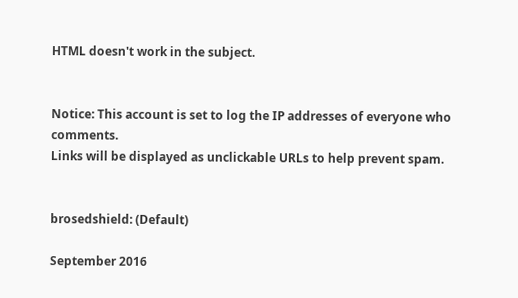HTML doesn't work in the subject.


Notice: This account is set to log the IP addresses of everyone who comments.
Links will be displayed as unclickable URLs to help prevent spam.


brosedshield: (Default)

September 2016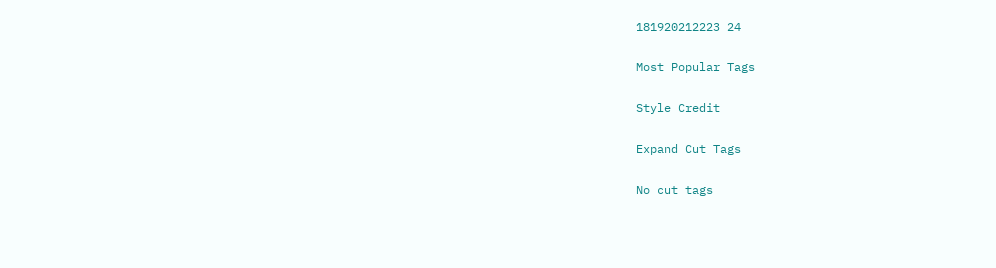181920212223 24

Most Popular Tags

Style Credit

Expand Cut Tags

No cut tags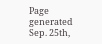Page generated Sep. 25th,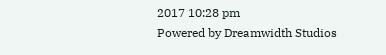2017 10:28 pm
Powered by Dreamwidth Studios